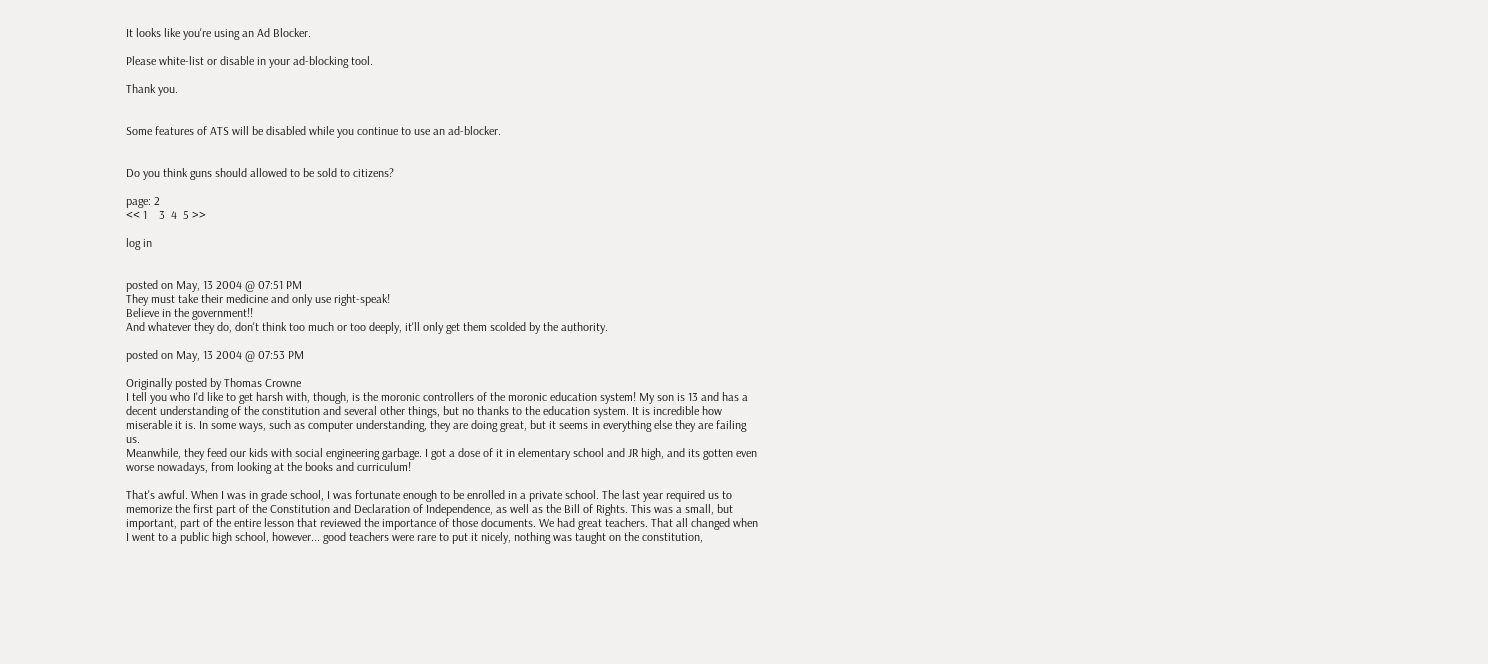It looks like you're using an Ad Blocker.

Please white-list or disable in your ad-blocking tool.

Thank you.


Some features of ATS will be disabled while you continue to use an ad-blocker.


Do you think guns should allowed to be sold to citizens?

page: 2
<< 1    3  4  5 >>

log in


posted on May, 13 2004 @ 07:51 PM
They must take their medicine and only use right-speak!
Believe in the government!!
And whatever they do, don't think too much or too deeply, it'll only get them scolded by the authority.

posted on May, 13 2004 @ 07:53 PM

Originally posted by Thomas Crowne
I tell you who I'd like to get harsh with, though, is the moronic controllers of the moronic education system! My son is 13 and has a decent understanding of the constitution and several other things, but no thanks to the education system. It is incredible how miserable it is. In some ways, such as computer understanding, they are doing great, but it seems in everything else they are failing us.
Meanwhile, they feed our kids with social engineering garbage. I got a dose of it in elementary school and JR high, and its gotten even worse nowadays, from looking at the books and curriculum!

That's awful. When I was in grade school, I was fortunate enough to be enrolled in a private school. The last year required us to memorize the first part of the Constitution and Declaration of Independence, as well as the Bill of Rights. This was a small, but important, part of the entire lesson that reviewed the importance of those documents. We had great teachers. That all changed when I went to a public high school, however... good teachers were rare to put it nicely, nothing was taught on the constitution,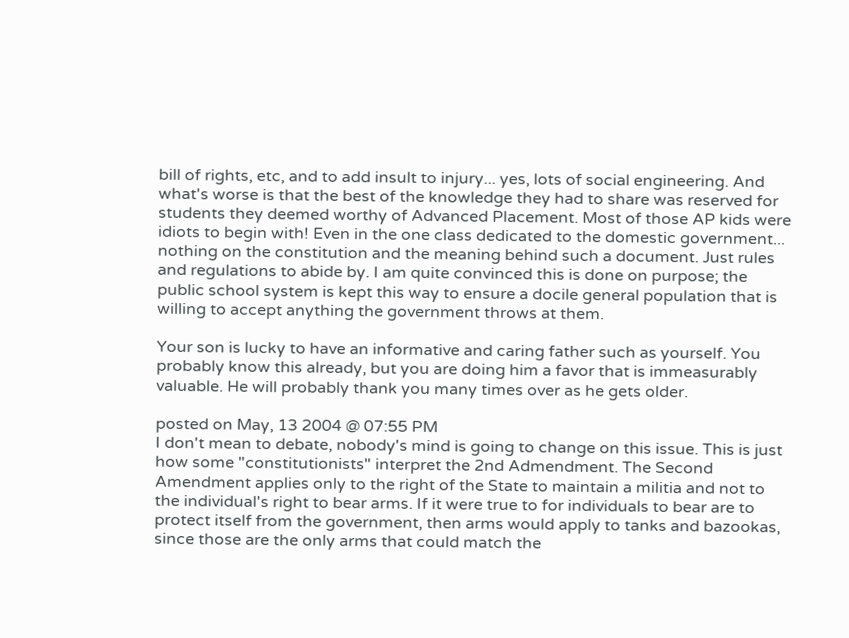bill of rights, etc, and to add insult to injury... yes, lots of social engineering. And what's worse is that the best of the knowledge they had to share was reserved for students they deemed worthy of Advanced Placement. Most of those AP kids were idiots to begin with! Even in the one class dedicated to the domestic government... nothing on the constitution and the meaning behind such a document. Just rules and regulations to abide by. I am quite convinced this is done on purpose; the public school system is kept this way to ensure a docile general population that is willing to accept anything the government throws at them.

Your son is lucky to have an informative and caring father such as yourself. You probably know this already, but you are doing him a favor that is immeasurably valuable. He will probably thank you many times over as he gets older.

posted on May, 13 2004 @ 07:55 PM
I don't mean to debate, nobody's mind is going to change on this issue. This is just how some "constitutionists" interpret the 2nd Admendment. The Second Amendment applies only to the right of the State to maintain a militia and not to the individual's right to bear arms. If it were true to for individuals to bear are to protect itself from the government, then arms would apply to tanks and bazookas, since those are the only arms that could match the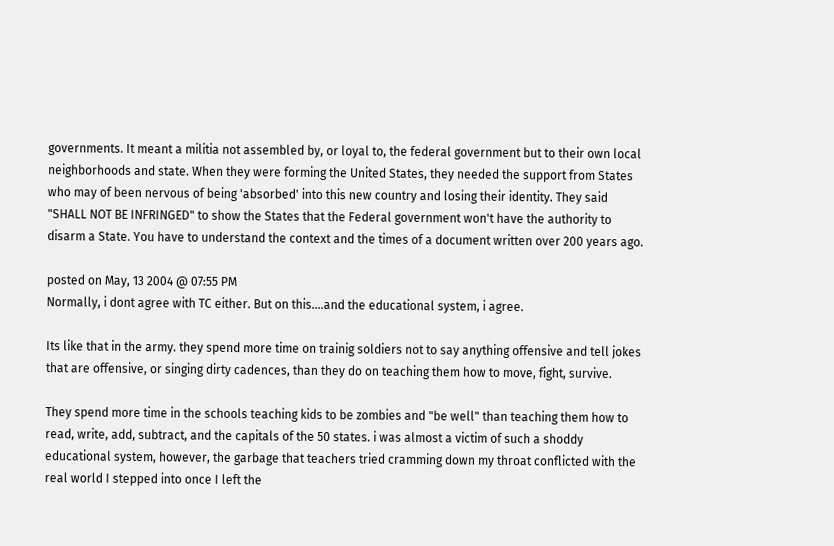governments. It meant a militia not assembled by, or loyal to, the federal government but to their own local neighborhoods and state. When they were forming the United States, they needed the support from States who may of been nervous of being 'absorbed' into this new country and losing their identity. They said "SHALL NOT BE INFRINGED" to show the States that the Federal government won't have the authority to disarm a State. You have to understand the context and the times of a document written over 200 years ago.

posted on May, 13 2004 @ 07:55 PM
Normally, i dont agree with TC either. But on this....and the educational system, i agree.

Its like that in the army. they spend more time on trainig soldiers not to say anything offensive and tell jokes that are offensive, or singing dirty cadences, than they do on teaching them how to move, fight, survive.

They spend more time in the schools teaching kids to be zombies and "be well" than teaching them how to read, write, add, subtract, and the capitals of the 50 states. i was almost a victim of such a shoddy educational system, however, the garbage that teachers tried cramming down my throat conflicted with the real world I stepped into once I left the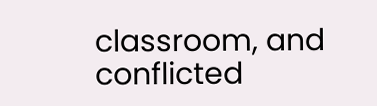classroom, and conflicted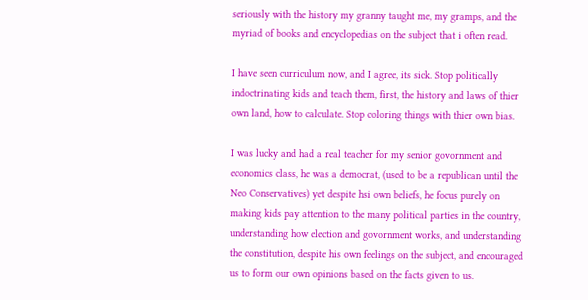seriously with the history my granny taught me, my gramps, and the myriad of books and encyclopedias on the subject that i often read.

I have seen curriculum now, and I agree, its sick. Stop politically indoctrinating kids and teach them, first, the history and laws of thier own land, how to calculate. Stop coloring things with thier own bias.

I was lucky and had a real teacher for my senior govornment and economics class, he was a democrat, (used to be a republican until the Neo Conservatives) yet despite hsi own beliefs, he focus purely on making kids pay attention to the many political parties in the country, understanding how election and govornment works, and understanding the constitution, despite his own feelings on the subject, and encouraged us to form our own opinions based on the facts given to us.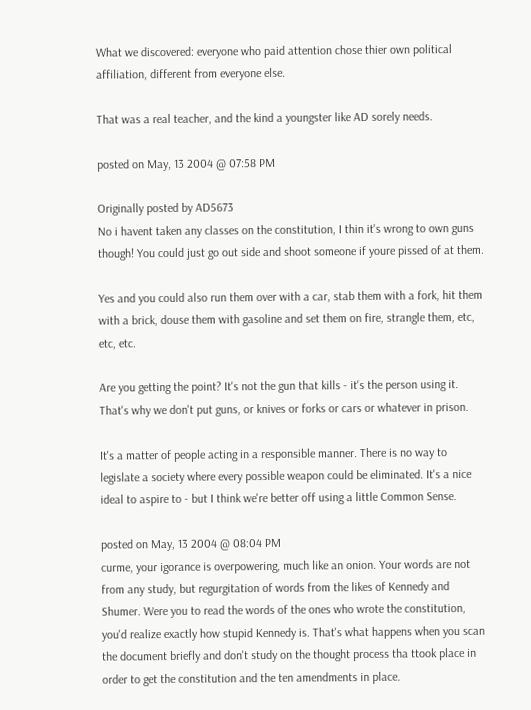What we discovered: everyone who paid attention chose thier own political affiliation, different from everyone else.

That was a real teacher, and the kind a youngster like AD sorely needs.

posted on May, 13 2004 @ 07:58 PM

Originally posted by AD5673
No i havent taken any classes on the constitution, I thin it's wrong to own guns though! You could just go out side and shoot someone if youre pissed of at them.

Yes and you could also run them over with a car, stab them with a fork, hit them with a brick, douse them with gasoline and set them on fire, strangle them, etc, etc, etc.

Are you getting the point? It's not the gun that kills - it's the person using it. That's why we don't put guns, or knives or forks or cars or whatever in prison.

It's a matter of people acting in a responsible manner. There is no way to legislate a society where every possible weapon could be eliminated. It's a nice ideal to aspire to - but I think we're better off using a little Common Sense.

posted on May, 13 2004 @ 08:04 PM
curme, your igorance is overpowering, much like an onion. Your words are not from any study, but regurgitation of words from the likes of Kennedy and Shumer. Were you to read the words of the ones who wrote the constitution, you'd realize exactly how stupid Kennedy is. That's what happens when you scan the document briefly and don't study on the thought process tha ttook place in order to get the constitution and the ten amendments in place.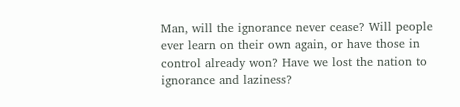Man, will the ignorance never cease? Will people ever learn on their own again, or have those in control already won? Have we lost the nation to ignorance and laziness?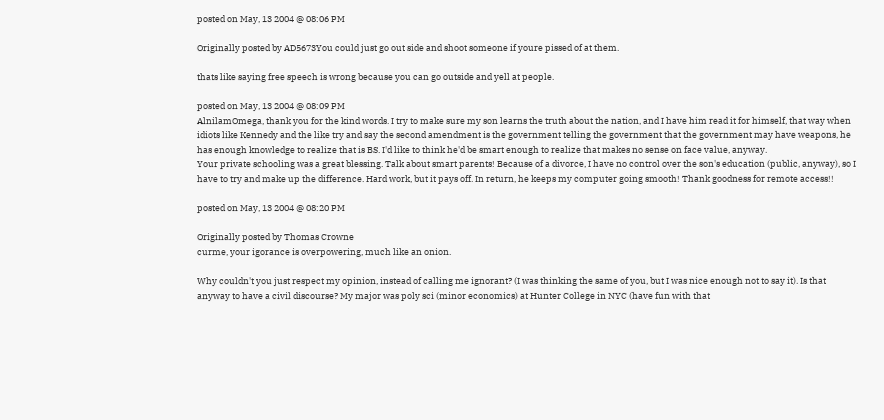posted on May, 13 2004 @ 08:06 PM

Originally posted by AD5673You could just go out side and shoot someone if youre pissed of at them.

thats like saying free speech is wrong because you can go outside and yell at people.

posted on May, 13 2004 @ 08:09 PM
AlnilamOmega, thank you for the kind words. I try to make sure my son learns the truth about the nation, and I have him read it for himself, that way when idiots like Kennedy and the like try and say the second amendment is the government telling the government that the government may have weapons, he has enough knowledge to realize that is BS. I'd like to think he'd be smart enough to realize that makes no sense on face value, anyway.
Your private schooling was a great blessing. Talk about smart parents! Because of a divorce, I have no control over the son's education (public, anyway), so I have to try and make up the difference. Hard work, but it pays off. In return, he keeps my computer going smooth! Thank goodness for remote access!!

posted on May, 13 2004 @ 08:20 PM

Originally posted by Thomas Crowne
curme, your igorance is overpowering, much like an onion.

Why couldn't you just respect my opinion, instead of calling me ignorant? (I was thinking the same of you, but I was nice enough not to say it). Is that anyway to have a civil discourse? My major was poly sci (minor economics) at Hunter College in NYC (have fun with that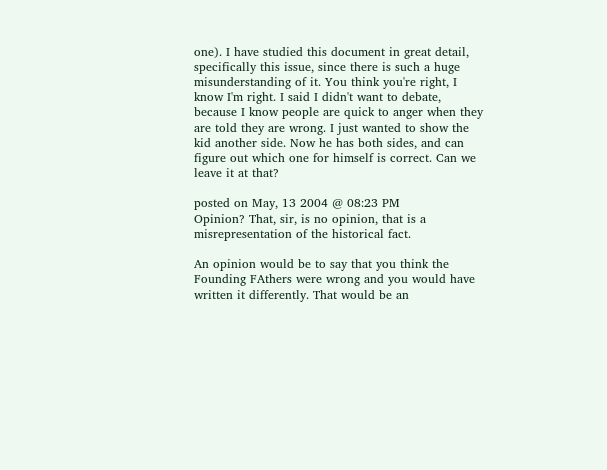one). I have studied this document in great detail, specifically this issue, since there is such a huge misunderstanding of it. You think you're right, I know I'm right. I said I didn't want to debate, because I know people are quick to anger when they are told they are wrong. I just wanted to show the kid another side. Now he has both sides, and can figure out which one for himself is correct. Can we leave it at that?

posted on May, 13 2004 @ 08:23 PM
Opinion? That, sir, is no opinion, that is a misrepresentation of the historical fact.

An opinion would be to say that you think the Founding FAthers were wrong and you would have written it differently. That would be an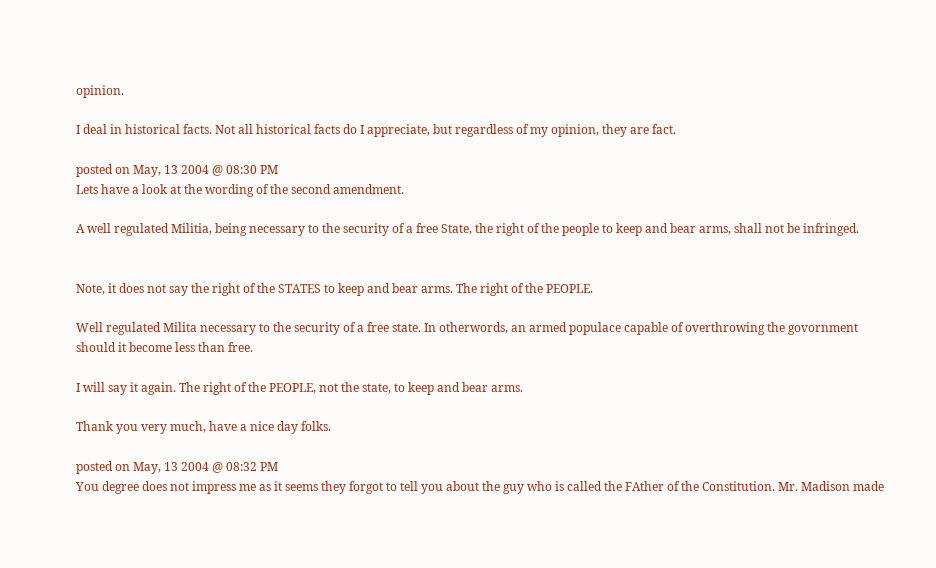opinion.

I deal in historical facts. Not all historical facts do I appreciate, but regardless of my opinion, they are fact.

posted on May, 13 2004 @ 08:30 PM
Lets have a look at the wording of the second amendment.

A well regulated Militia, being necessary to the security of a free State, the right of the people to keep and bear arms, shall not be infringed.


Note, it does not say the right of the STATES to keep and bear arms. The right of the PEOPLE.

Well regulated Milita necessary to the security of a free state. In otherwords, an armed populace capable of overthrowing the govornment should it become less than free.

I will say it again. The right of the PEOPLE, not the state, to keep and bear arms.

Thank you very much, have a nice day folks.

posted on May, 13 2004 @ 08:32 PM
You degree does not impress me as it seems they forgot to tell you about the guy who is called the FAther of the Constitution. Mr. Madison made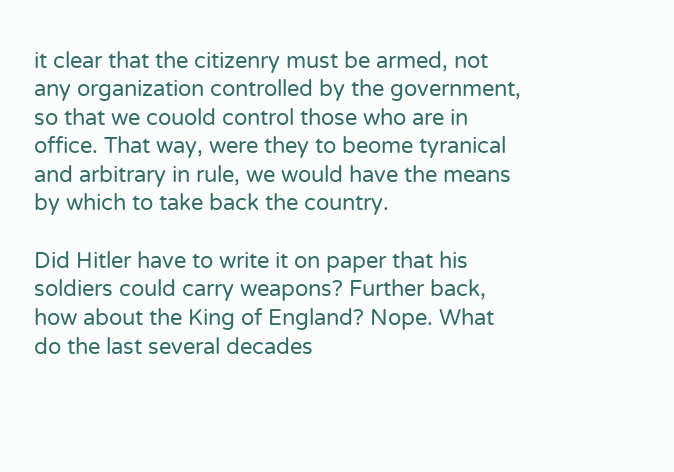it clear that the citizenry must be armed, not any organization controlled by the government, so that we couold control those who are in office. That way, were they to beome tyranical and arbitrary in rule, we would have the means by which to take back the country.

Did Hitler have to write it on paper that his soldiers could carry weapons? Further back, how about the King of England? Nope. What do the last several decades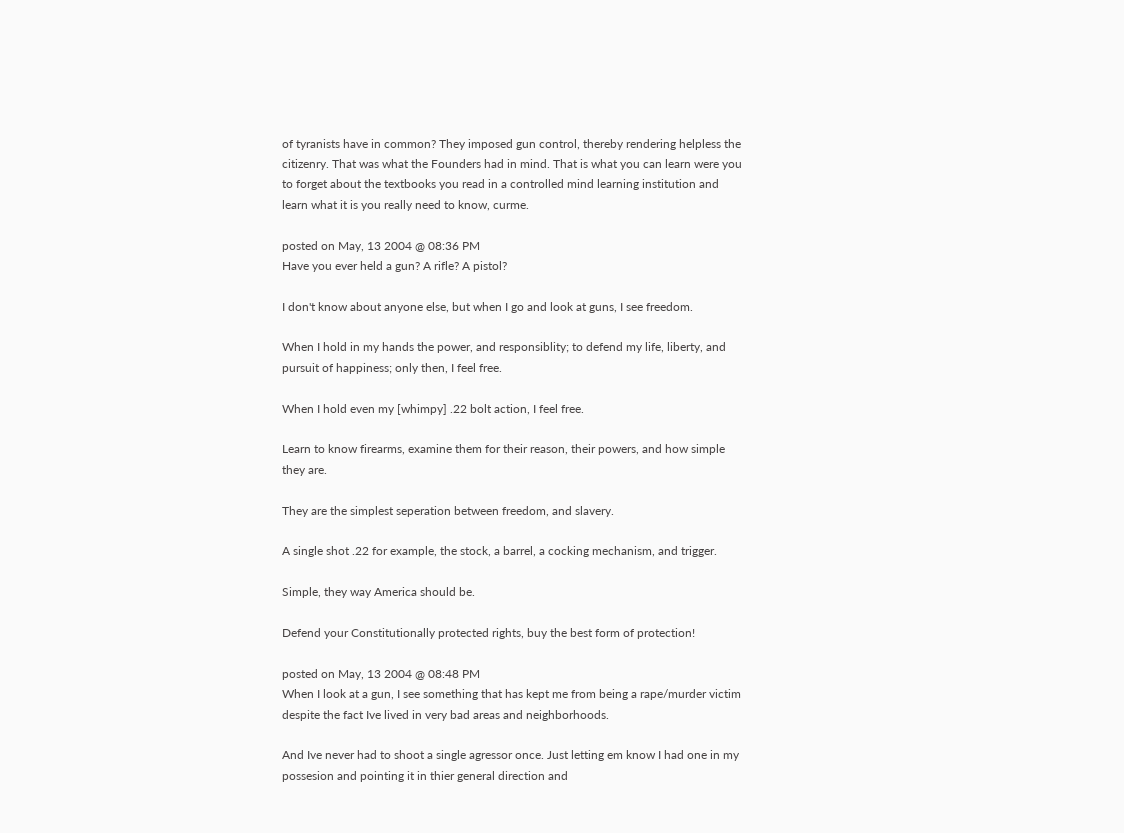of tyranists have in common? They imposed gun control, thereby rendering helpless the citizenry. That was what the Founders had in mind. That is what you can learn were you to forget about the textbooks you read in a controlled mind learning institution and learn what it is you really need to know, curme.

posted on May, 13 2004 @ 08:36 PM
Have you ever held a gun? A rifle? A pistol?

I don't know about anyone else, but when I go and look at guns, I see freedom.

When I hold in my hands the power, and responsiblity; to defend my life, liberty, and pursuit of happiness; only then, I feel free.

When I hold even my [whimpy] .22 bolt action, I feel free.

Learn to know firearms, examine them for their reason, their powers, and how simple they are.

They are the simplest seperation between freedom, and slavery.

A single shot .22 for example, the stock, a barrel, a cocking mechanism, and trigger.

Simple, they way America should be.

Defend your Constitutionally protected rights, buy the best form of protection!

posted on May, 13 2004 @ 08:48 PM
When I look at a gun, I see something that has kept me from being a rape/murder victim despite the fact Ive lived in very bad areas and neighborhoods.

And Ive never had to shoot a single agressor once. Just letting em know I had one in my possesion and pointing it in thier general direction and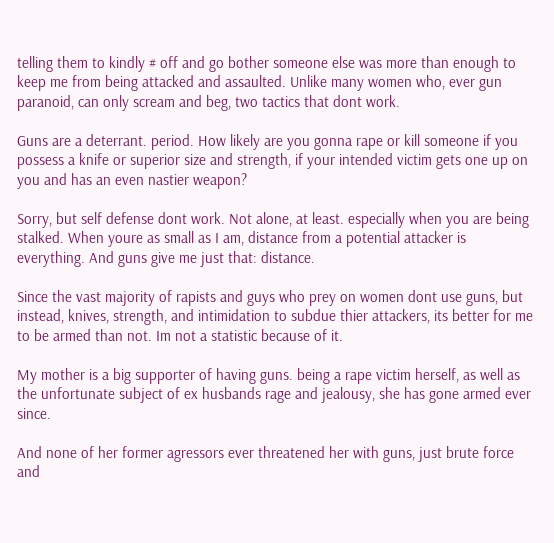telling them to kindly # off and go bother someone else was more than enough to keep me from being attacked and assaulted. Unlike many women who, ever gun paranoid, can only scream and beg, two tactics that dont work.

Guns are a deterrant. period. How likely are you gonna rape or kill someone if you possess a knife or superior size and strength, if your intended victim gets one up on you and has an even nastier weapon?

Sorry, but self defense dont work. Not alone, at least. especially when you are being stalked. When youre as small as I am, distance from a potential attacker is everything. And guns give me just that: distance.

Since the vast majority of rapists and guys who prey on women dont use guns, but instead, knives, strength, and intimidation to subdue thier attackers, its better for me to be armed than not. Im not a statistic because of it.

My mother is a big supporter of having guns. being a rape victim herself, as well as the unfortunate subject of ex husbands rage and jealousy, she has gone armed ever since.

And none of her former agressors ever threatened her with guns, just brute force and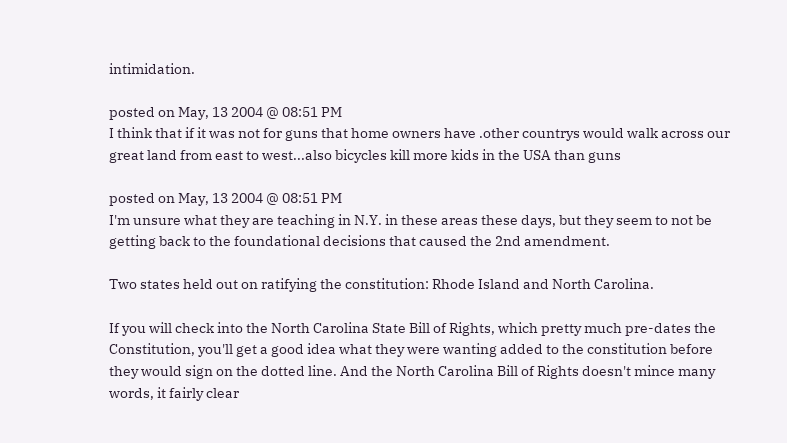intimidation.

posted on May, 13 2004 @ 08:51 PM
I think that if it was not for guns that home owners have .other countrys would walk across our great land from east to west...also bicycles kill more kids in the USA than guns

posted on May, 13 2004 @ 08:51 PM
I'm unsure what they are teaching in N.Y. in these areas these days, but they seem to not be getting back to the foundational decisions that caused the 2nd amendment.

Two states held out on ratifying the constitution: Rhode Island and North Carolina.

If you will check into the North Carolina State Bill of Rights, which pretty much pre-dates the Constitution, you'll get a good idea what they were wanting added to the constitution before they would sign on the dotted line. And the North Carolina Bill of Rights doesn't mince many words, it fairly clear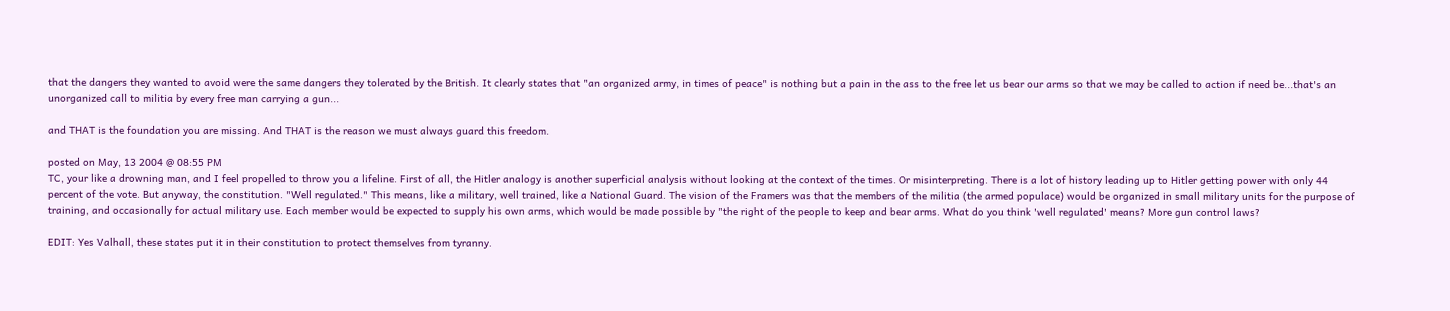that the dangers they wanted to avoid were the same dangers they tolerated by the British. It clearly states that "an organized army, in times of peace" is nothing but a pain in the ass to the free let us bear our arms so that we may be called to action if need be...that's an unorganized call to militia by every free man carrying a gun...

and THAT is the foundation you are missing. And THAT is the reason we must always guard this freedom.

posted on May, 13 2004 @ 08:55 PM
TC, your like a drowning man, and I feel propelled to throw you a lifeline. First of all, the Hitler analogy is another superficial analysis without looking at the context of the times. Or misinterpreting. There is a lot of history leading up to Hitler getting power with only 44 percent of the vote. But anyway, the constitution. "Well regulated." This means, like a military, well trained, like a National Guard. The vision of the Framers was that the members of the militia (the armed populace) would be organized in small military units for the purpose of training, and occasionally for actual military use. Each member would be expected to supply his own arms, which would be made possible by "the right of the people to keep and bear arms. What do you think 'well regulated' means? More gun control laws?

EDIT: Yes Valhall, these states put it in their constitution to protect themselves from tyranny.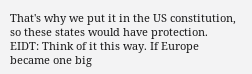That's why we put it in the US constitution, so these states would have protection.
EIDT: Think of it this way. If Europe became one big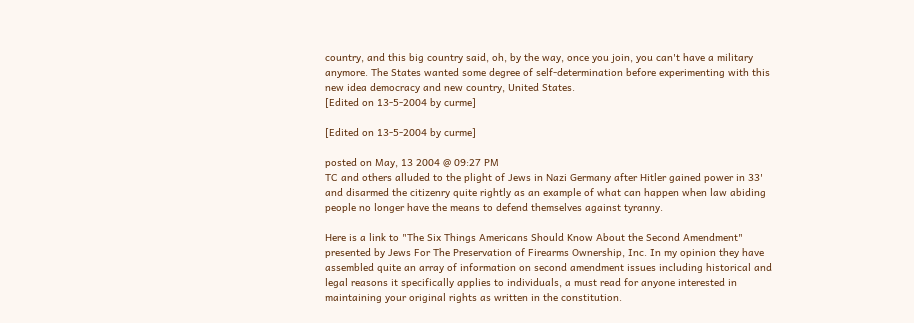country, and this big country said, oh, by the way, once you join, you can't have a military anymore. The States wanted some degree of self-determination before experimenting with this new idea democracy and new country, United States.
[Edited on 13-5-2004 by curme]

[Edited on 13-5-2004 by curme]

posted on May, 13 2004 @ 09:27 PM
TC and others alluded to the plight of Jews in Nazi Germany after Hitler gained power in 33' and disarmed the citizenry quite rightly as an example of what can happen when law abiding people no longer have the means to defend themselves against tyranny.

Here is a link to "The Six Things Americans Should Know About the Second Amendment" presented by Jews For The Preservation of Firearms Ownership, Inc. In my opinion they have assembled quite an array of information on second amendment issues including historical and legal reasons it specifically applies to individuals, a must read for anyone interested in maintaining your original rights as written in the constitution.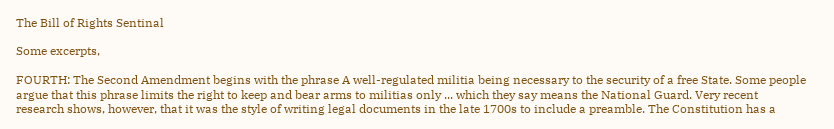The Bill of Rights Sentinal

Some excerpts,

FOURTH: The Second Amendment begins with the phrase A well-regulated militia being necessary to the security of a free State. Some people argue that this phrase limits the right to keep and bear arms to militias only ... which they say means the National Guard. Very recent research shows, however, that it was the style of writing legal documents in the late 1700s to include a preamble. The Constitution has a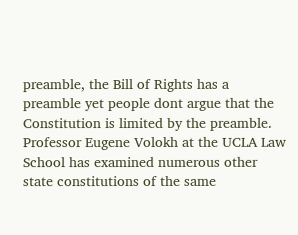preamble, the Bill of Rights has a preamble yet people dont argue that the Constitution is limited by the preamble. Professor Eugene Volokh at the UCLA Law School has examined numerous other state constitutions of the same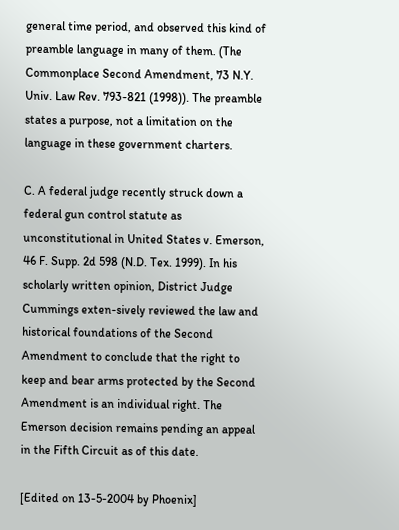general time period, and observed this kind of preamble language in many of them. (The Commonplace Second Amendment, 73 N.Y. Univ. Law Rev. 793-821 (1998)). The preamble states a purpose, not a limitation on the language in these government charters.

C. A federal judge recently struck down a federal gun control statute as unconstitutional in United States v. Emerson, 46 F. Supp. 2d 598 (N.D. Tex. 1999). In his scholarly written opinion, District Judge Cummings exten-sively reviewed the law and historical foundations of the Second Amendment to conclude that the right to keep and bear arms protected by the Second Amendment is an individual right. The Emerson decision remains pending an appeal in the Fifth Circuit as of this date.

[Edited on 13-5-2004 by Phoenix]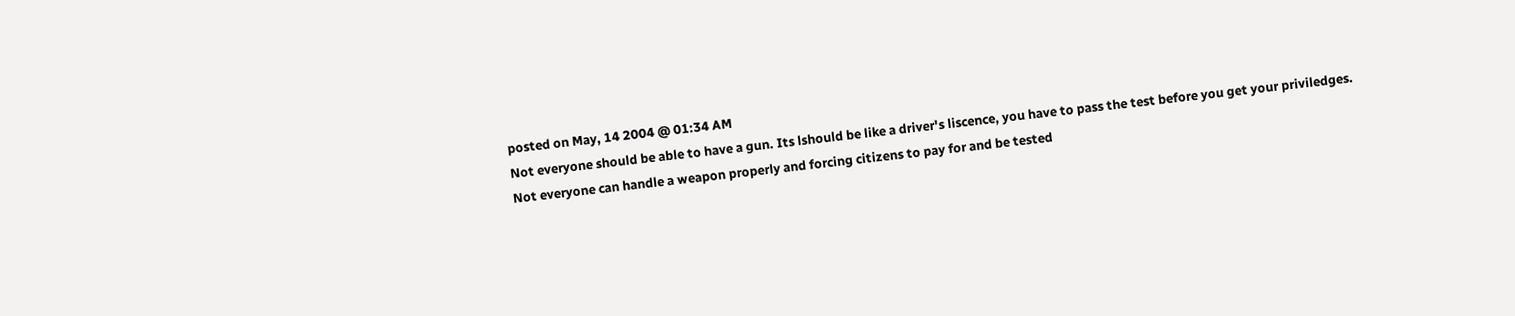posted on May, 14 2004 @ 01:34 AM
Not everyone should be able to have a gun. Its lshould be like a driver's liscence, you have to pass the test before you get your priviledges. Not everyone can handle a weapon properly and forcing citizens to pay for and be tested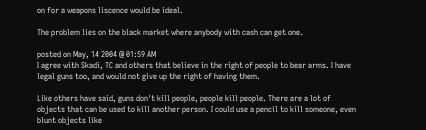on for a weapons liscence would be ideal.

The problem lies on the black market where anybody with cash can get one.

posted on May, 14 2004 @ 01:59 AM
I agree with Skadi, TC and others that believe in the right of people to bear arms. I have legal guns too, and would not give up the right of having them.

Like others have said, guns don't kill people, people kill people. There are a lot of objects that can be used to kill another person. I could use a pencil to kill someone, even blunt objects like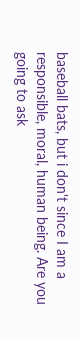baseball bats, but i don't since I am a responsible, moral, human being. Are you going to ask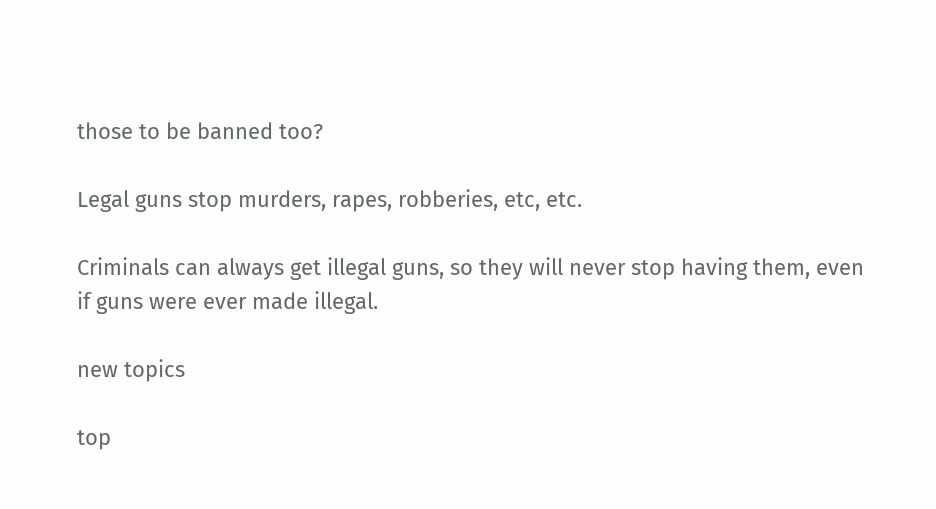those to be banned too?

Legal guns stop murders, rapes, robberies, etc, etc.

Criminals can always get illegal guns, so they will never stop having them, even if guns were ever made illegal.

new topics

top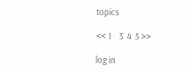topics

<< 1    3  4  5 >>

log in